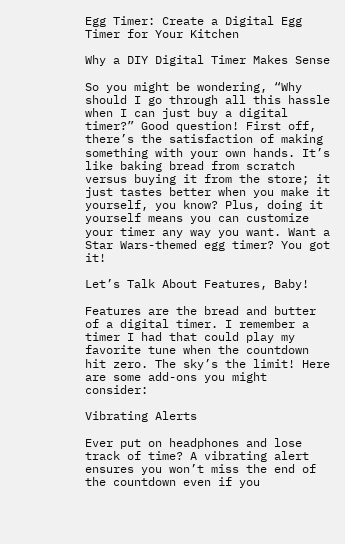Egg Timer: Create a Digital Egg Timer for Your Kitchen

Why a DIY Digital Timer Makes Sense

So you might be wondering, “Why should I go through all this hassle when I can just buy a digital timer?” Good question! First off, there’s the satisfaction of making something with your own hands. It’s like baking bread from scratch versus buying it from the store; it just tastes better when you make it yourself, you know? Plus, doing it yourself means you can customize your timer any way you want. Want a Star Wars-themed egg timer? You got it!

Let’s Talk About Features, Baby!

Features are the bread and butter of a digital timer. I remember a timer I had that could play my favorite tune when the countdown hit zero. The sky’s the limit! Here are some add-ons you might consider:

Vibrating Alerts

Ever put on headphones and lose track of time? A vibrating alert ensures you won’t miss the end of the countdown even if you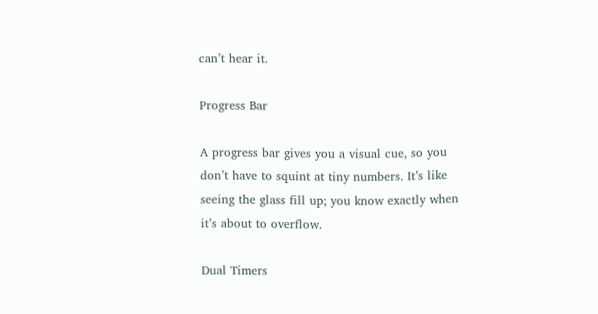can’t hear it.

Progress Bar

A progress bar gives you a visual cue, so you don’t have to squint at tiny numbers. It’s like seeing the glass fill up; you know exactly when it’s about to overflow.

Dual Timers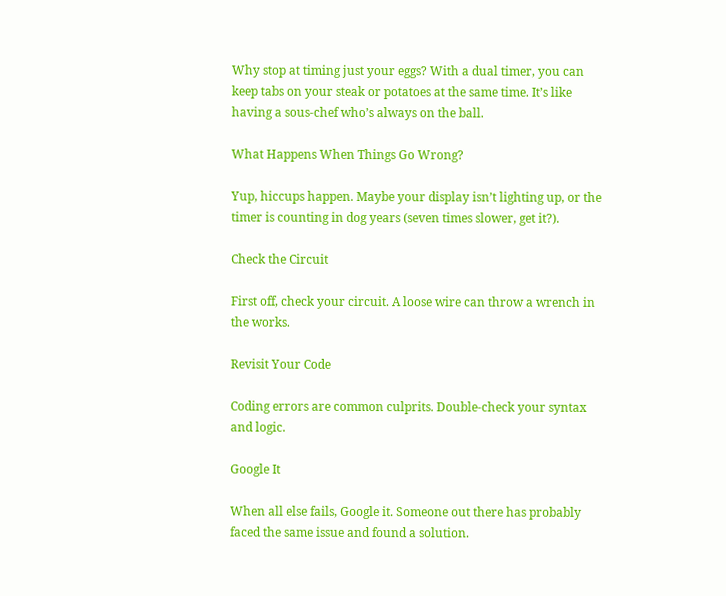Why stop at timing just your eggs? With a dual timer, you can keep tabs on your steak or potatoes at the same time. It’s like having a sous-chef who’s always on the ball.

What Happens When Things Go Wrong?

Yup, hiccups happen. Maybe your display isn’t lighting up, or the timer is counting in dog years (seven times slower, get it?).

Check the Circuit

First off, check your circuit. A loose wire can throw a wrench in the works.

Revisit Your Code

Coding errors are common culprits. Double-check your syntax and logic.

Google It

When all else fails, Google it. Someone out there has probably faced the same issue and found a solution.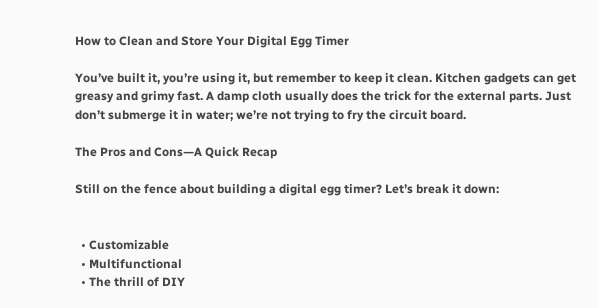How to Clean and Store Your Digital Egg Timer

You’ve built it, you’re using it, but remember to keep it clean. Kitchen gadgets can get greasy and grimy fast. A damp cloth usually does the trick for the external parts. Just don’t submerge it in water; we’re not trying to fry the circuit board.

The Pros and Cons—A Quick Recap

Still on the fence about building a digital egg timer? Let’s break it down:


  • Customizable
  • Multifunctional
  • The thrill of DIY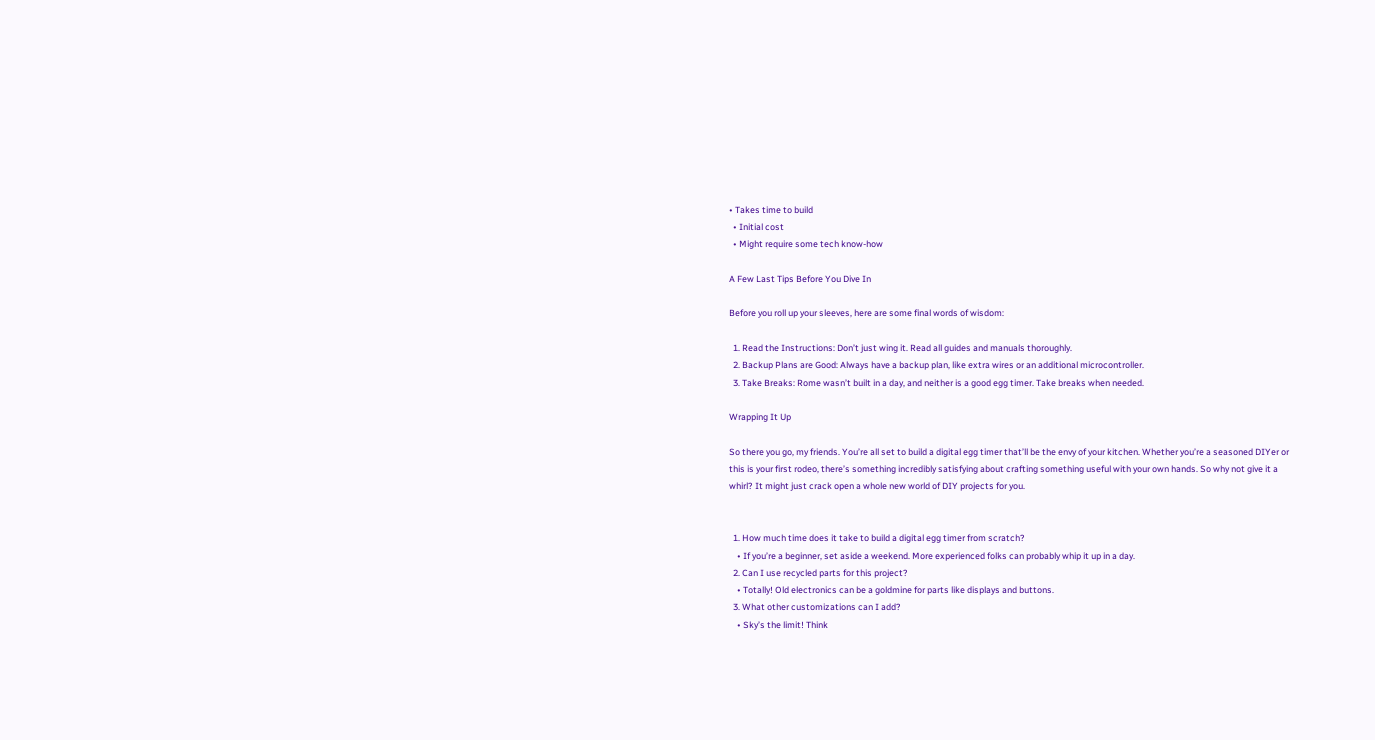• Takes time to build
  • Initial cost
  • Might require some tech know-how

A Few Last Tips Before You Dive In

Before you roll up your sleeves, here are some final words of wisdom:

  1. Read the Instructions: Don’t just wing it. Read all guides and manuals thoroughly.
  2. Backup Plans are Good: Always have a backup plan, like extra wires or an additional microcontroller.
  3. Take Breaks: Rome wasn’t built in a day, and neither is a good egg timer. Take breaks when needed.

Wrapping It Up

So there you go, my friends. You’re all set to build a digital egg timer that’ll be the envy of your kitchen. Whether you’re a seasoned DIYer or this is your first rodeo, there’s something incredibly satisfying about crafting something useful with your own hands. So why not give it a whirl? It might just crack open a whole new world of DIY projects for you.


  1. How much time does it take to build a digital egg timer from scratch?
    • If you’re a beginner, set aside a weekend. More experienced folks can probably whip it up in a day.
  2. Can I use recycled parts for this project?
    • Totally! Old electronics can be a goldmine for parts like displays and buttons.
  3. What other customizations can I add?
    • Sky’s the limit! Think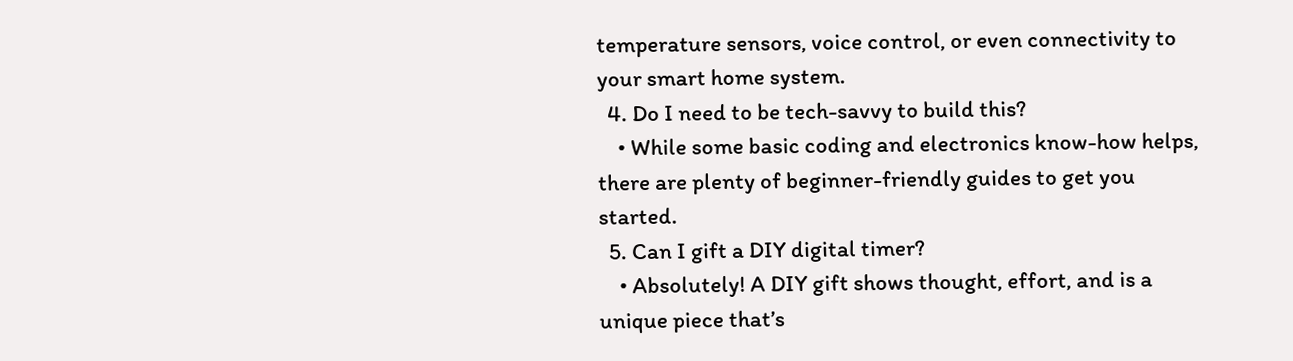temperature sensors, voice control, or even connectivity to your smart home system.
  4. Do I need to be tech-savvy to build this?
    • While some basic coding and electronics know-how helps, there are plenty of beginner-friendly guides to get you started.
  5. Can I gift a DIY digital timer?
    • Absolutely! A DIY gift shows thought, effort, and is a unique piece that’s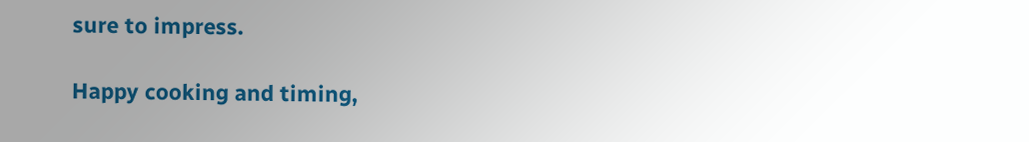sure to impress.

Happy cooking and timing,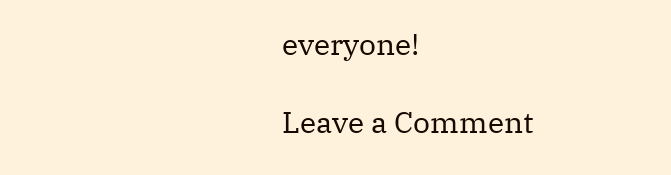everyone!

Leave a Comment